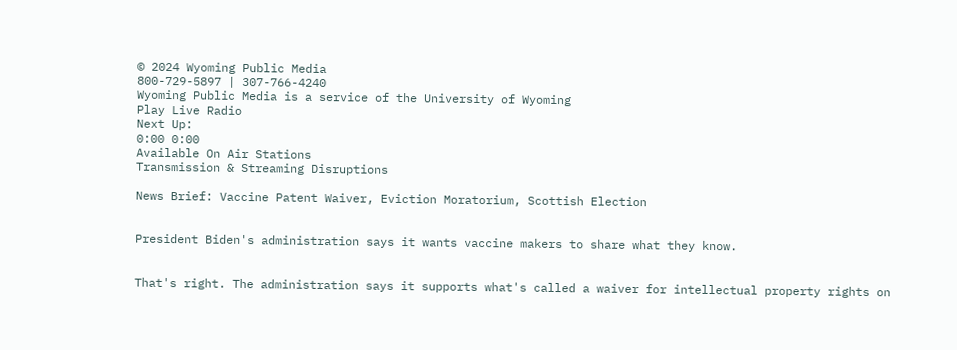© 2024 Wyoming Public Media
800-729-5897 | 307-766-4240
Wyoming Public Media is a service of the University of Wyoming
Play Live Radio
Next Up:
0:00 0:00
Available On Air Stations
Transmission & Streaming Disruptions

News Brief: Vaccine Patent Waiver, Eviction Moratorium, Scottish Election


President Biden's administration says it wants vaccine makers to share what they know.


That's right. The administration says it supports what's called a waiver for intellectual property rights on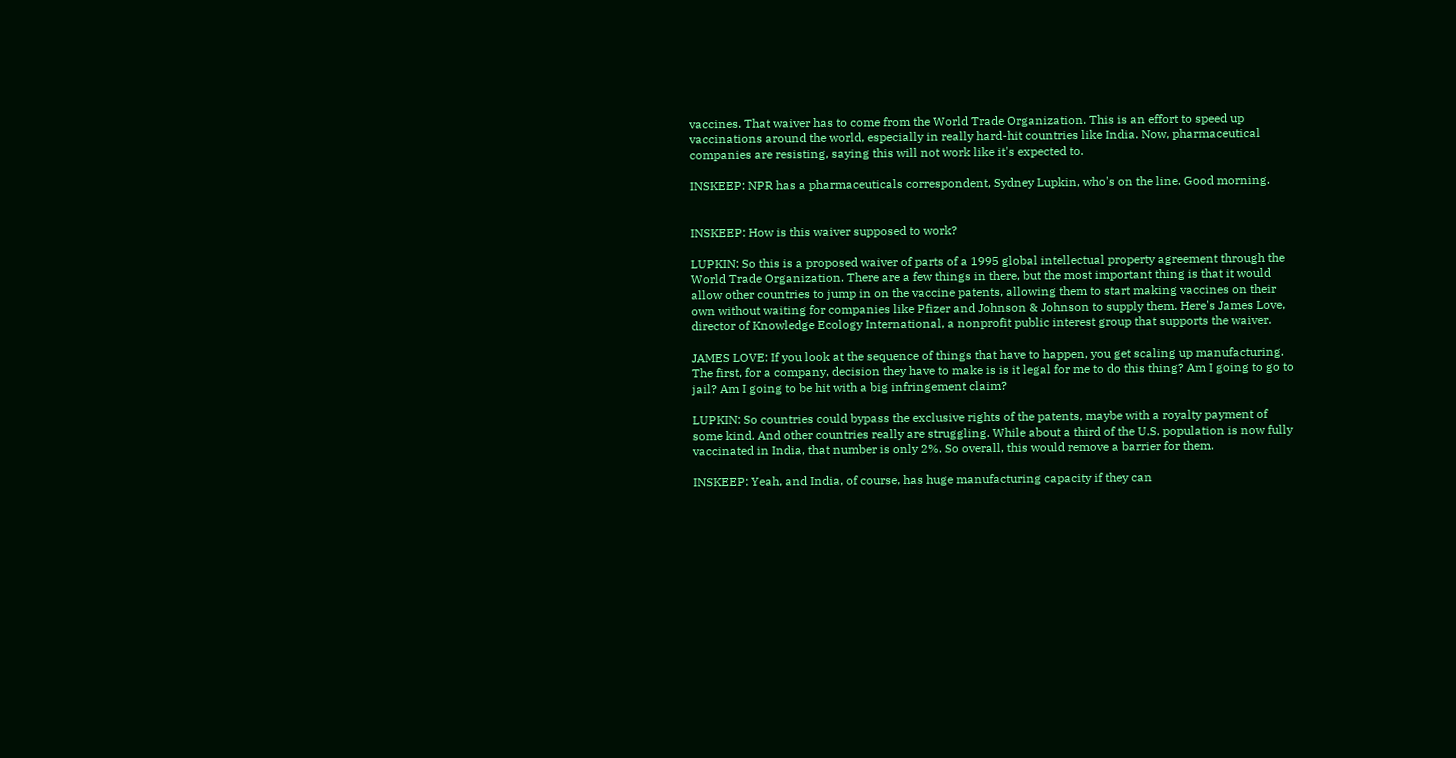vaccines. That waiver has to come from the World Trade Organization. This is an effort to speed up vaccinations around the world, especially in really hard-hit countries like India. Now, pharmaceutical companies are resisting, saying this will not work like it's expected to.

INSKEEP: NPR has a pharmaceuticals correspondent, Sydney Lupkin, who's on the line. Good morning.


INSKEEP: How is this waiver supposed to work?

LUPKIN: So this is a proposed waiver of parts of a 1995 global intellectual property agreement through the World Trade Organization. There are a few things in there, but the most important thing is that it would allow other countries to jump in on the vaccine patents, allowing them to start making vaccines on their own without waiting for companies like Pfizer and Johnson & Johnson to supply them. Here's James Love, director of Knowledge Ecology International, a nonprofit public interest group that supports the waiver.

JAMES LOVE: If you look at the sequence of things that have to happen, you get scaling up manufacturing. The first, for a company, decision they have to make is is it legal for me to do this thing? Am I going to go to jail? Am I going to be hit with a big infringement claim?

LUPKIN: So countries could bypass the exclusive rights of the patents, maybe with a royalty payment of some kind. And other countries really are struggling. While about a third of the U.S. population is now fully vaccinated in India, that number is only 2%. So overall, this would remove a barrier for them.

INSKEEP: Yeah, and India, of course, has huge manufacturing capacity if they can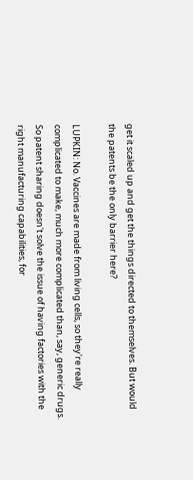get it scaled up and get the things directed to themselves. But would the patents be the only barrier here?

LUPKIN: No. Vaccines are made from living cells, so they're really complicated to make, much more complicated than, say, generic drugs. So patent sharing doesn't solve the issue of having factories with the right manufacturing capabilities, for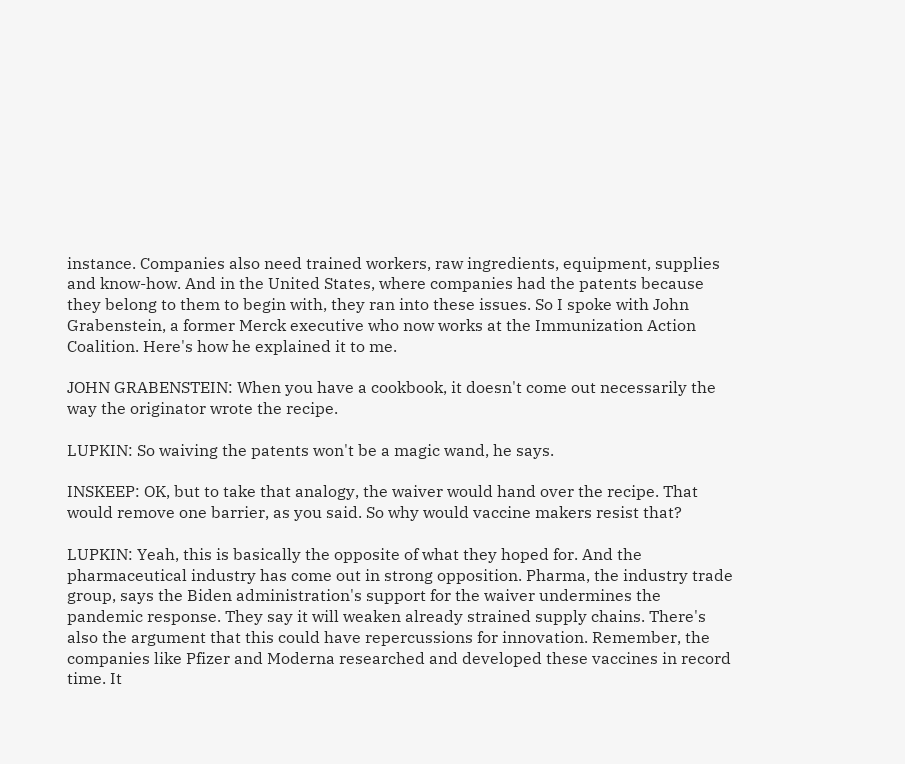instance. Companies also need trained workers, raw ingredients, equipment, supplies and know-how. And in the United States, where companies had the patents because they belong to them to begin with, they ran into these issues. So I spoke with John Grabenstein, a former Merck executive who now works at the Immunization Action Coalition. Here's how he explained it to me.

JOHN GRABENSTEIN: When you have a cookbook, it doesn't come out necessarily the way the originator wrote the recipe.

LUPKIN: So waiving the patents won't be a magic wand, he says.

INSKEEP: OK, but to take that analogy, the waiver would hand over the recipe. That would remove one barrier, as you said. So why would vaccine makers resist that?

LUPKIN: Yeah, this is basically the opposite of what they hoped for. And the pharmaceutical industry has come out in strong opposition. Pharma, the industry trade group, says the Biden administration's support for the waiver undermines the pandemic response. They say it will weaken already strained supply chains. There's also the argument that this could have repercussions for innovation. Remember, the companies like Pfizer and Moderna researched and developed these vaccines in record time. It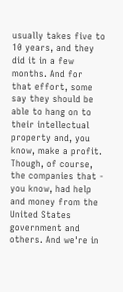usually takes five to 10 years, and they did it in a few months. And for that effort, some say they should be able to hang on to their intellectual property and, you know, make a profit. Though, of course, the companies that - you know, had help and money from the United States government and others. And we're in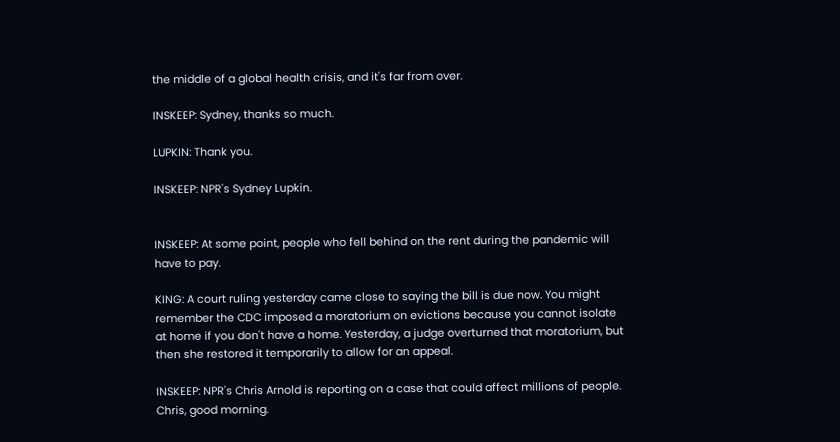the middle of a global health crisis, and it's far from over.

INSKEEP: Sydney, thanks so much.

LUPKIN: Thank you.

INSKEEP: NPR's Sydney Lupkin.


INSKEEP: At some point, people who fell behind on the rent during the pandemic will have to pay.

KING: A court ruling yesterday came close to saying the bill is due now. You might remember the CDC imposed a moratorium on evictions because you cannot isolate at home if you don't have a home. Yesterday, a judge overturned that moratorium, but then she restored it temporarily to allow for an appeal.

INSKEEP: NPR's Chris Arnold is reporting on a case that could affect millions of people. Chris, good morning.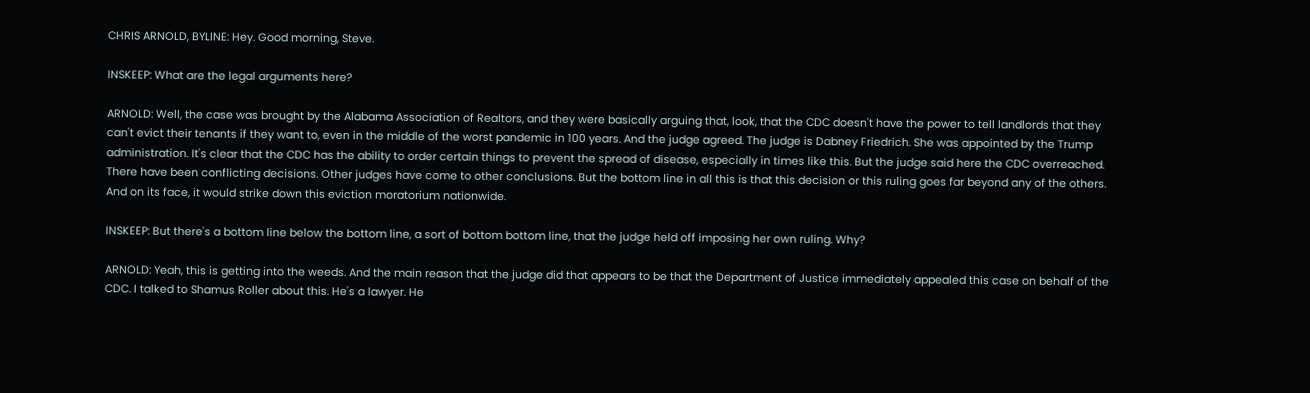CHRIS ARNOLD, BYLINE: Hey. Good morning, Steve.

INSKEEP: What are the legal arguments here?

ARNOLD: Well, the case was brought by the Alabama Association of Realtors, and they were basically arguing that, look, that the CDC doesn't have the power to tell landlords that they can't evict their tenants if they want to, even in the middle of the worst pandemic in 100 years. And the judge agreed. The judge is Dabney Friedrich. She was appointed by the Trump administration. It's clear that the CDC has the ability to order certain things to prevent the spread of disease, especially in times like this. But the judge said here the CDC overreached. There have been conflicting decisions. Other judges have come to other conclusions. But the bottom line in all this is that this decision or this ruling goes far beyond any of the others. And on its face, it would strike down this eviction moratorium nationwide.

INSKEEP: But there's a bottom line below the bottom line, a sort of bottom bottom line, that the judge held off imposing her own ruling. Why?

ARNOLD: Yeah, this is getting into the weeds. And the main reason that the judge did that appears to be that the Department of Justice immediately appealed this case on behalf of the CDC. I talked to Shamus Roller about this. He's a lawyer. He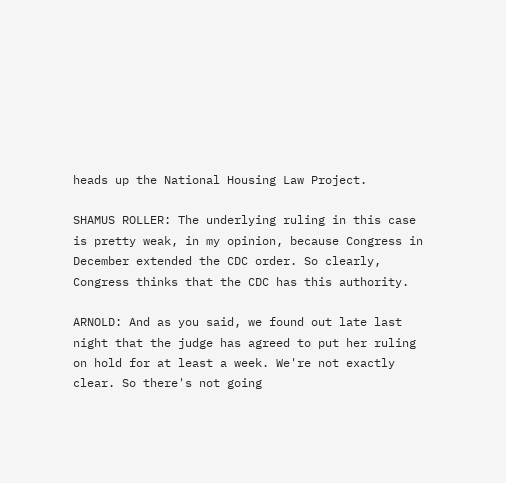heads up the National Housing Law Project.

SHAMUS ROLLER: The underlying ruling in this case is pretty weak, in my opinion, because Congress in December extended the CDC order. So clearly, Congress thinks that the CDC has this authority.

ARNOLD: And as you said, we found out late last night that the judge has agreed to put her ruling on hold for at least a week. We're not exactly clear. So there's not going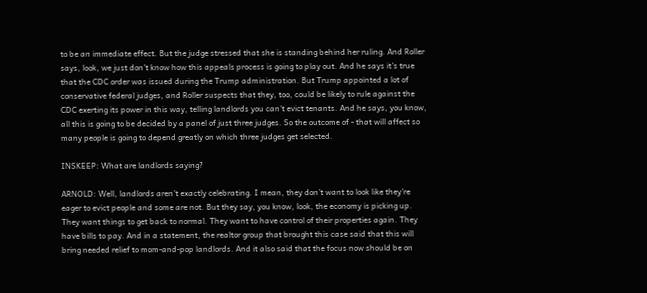to be an immediate effect. But the judge stressed that she is standing behind her ruling. And Roller says, look, we just don't know how this appeals process is going to play out. And he says it's true that the CDC order was issued during the Trump administration. But Trump appointed a lot of conservative federal judges, and Roller suspects that they, too, could be likely to rule against the CDC exerting its power in this way, telling landlords you can't evict tenants. And he says, you know, all this is going to be decided by a panel of just three judges. So the outcome of - that will affect so many people is going to depend greatly on which three judges get selected.

INSKEEP: What are landlords saying?

ARNOLD: Well, landlords aren't exactly celebrating. I mean, they don't want to look like they're eager to evict people and some are not. But they say, you know, look, the economy is picking up. They want things to get back to normal. They want to have control of their properties again. They have bills to pay. And in a statement, the realtor group that brought this case said that this will bring needed relief to mom-and-pop landlords. And it also said that the focus now should be on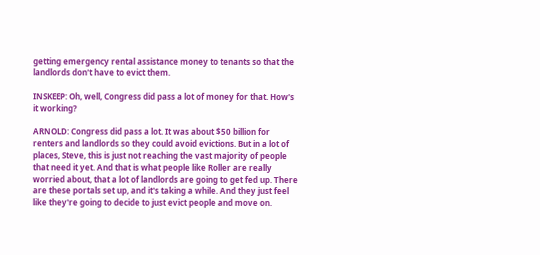getting emergency rental assistance money to tenants so that the landlords don't have to evict them.

INSKEEP: Oh, well, Congress did pass a lot of money for that. How's it working?

ARNOLD: Congress did pass a lot. It was about $50 billion for renters and landlords so they could avoid evictions. But in a lot of places, Steve, this is just not reaching the vast majority of people that need it yet. And that is what people like Roller are really worried about, that a lot of landlords are going to get fed up. There are these portals set up, and it's taking a while. And they just feel like they're going to decide to just evict people and move on.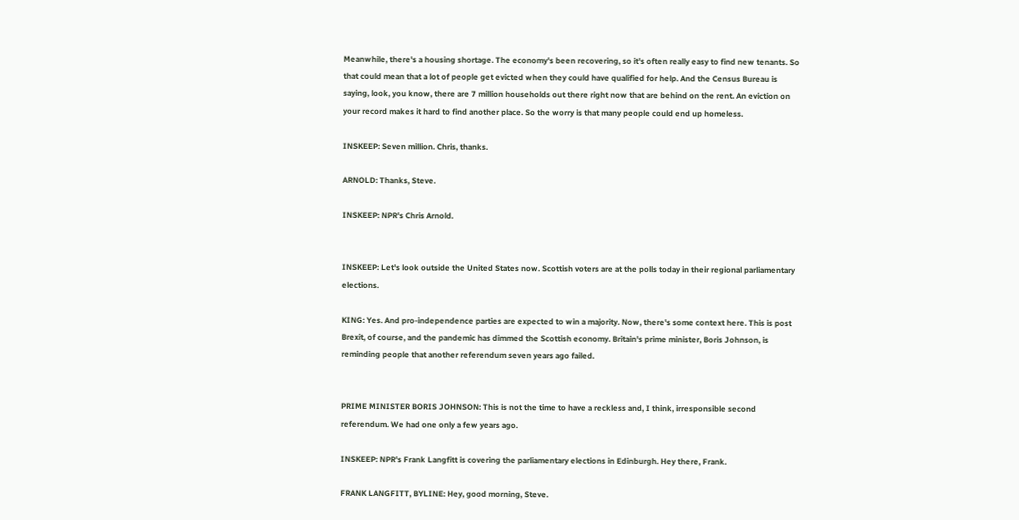Meanwhile, there's a housing shortage. The economy's been recovering, so it's often really easy to find new tenants. So that could mean that a lot of people get evicted when they could have qualified for help. And the Census Bureau is saying, look, you know, there are 7 million households out there right now that are behind on the rent. An eviction on your record makes it hard to find another place. So the worry is that many people could end up homeless.

INSKEEP: Seven million. Chris, thanks.

ARNOLD: Thanks, Steve.

INSKEEP: NPR's Chris Arnold.


INSKEEP: Let's look outside the United States now. Scottish voters are at the polls today in their regional parliamentary elections.

KING: Yes. And pro-independence parties are expected to win a majority. Now, there's some context here. This is post Brexit, of course, and the pandemic has dimmed the Scottish economy. Britain's prime minister, Boris Johnson, is reminding people that another referendum seven years ago failed.


PRIME MINISTER BORIS JOHNSON: This is not the time to have a reckless and, I think, irresponsible second referendum. We had one only a few years ago.

INSKEEP: NPR's Frank Langfitt is covering the parliamentary elections in Edinburgh. Hey there, Frank.

FRANK LANGFITT, BYLINE: Hey, good morning, Steve.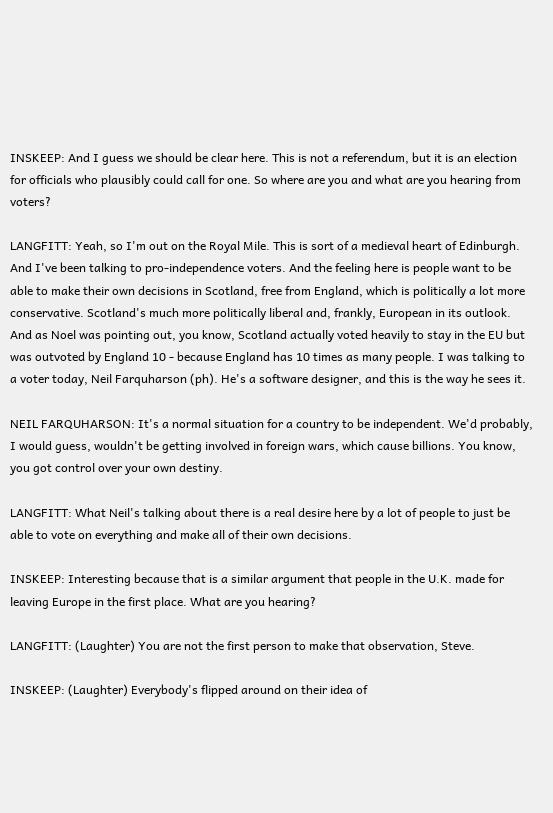INSKEEP: And I guess we should be clear here. This is not a referendum, but it is an election for officials who plausibly could call for one. So where are you and what are you hearing from voters?

LANGFITT: Yeah, so I'm out on the Royal Mile. This is sort of a medieval heart of Edinburgh. And I've been talking to pro-independence voters. And the feeling here is people want to be able to make their own decisions in Scotland, free from England, which is politically a lot more conservative. Scotland's much more politically liberal and, frankly, European in its outlook. And as Noel was pointing out, you know, Scotland actually voted heavily to stay in the EU but was outvoted by England 10 - because England has 10 times as many people. I was talking to a voter today, Neil Farquharson (ph). He's a software designer, and this is the way he sees it.

NEIL FARQUHARSON: It's a normal situation for a country to be independent. We'd probably, I would guess, wouldn't be getting involved in foreign wars, which cause billions. You know, you got control over your own destiny.

LANGFITT: What Neil's talking about there is a real desire here by a lot of people to just be able to vote on everything and make all of their own decisions.

INSKEEP: Interesting because that is a similar argument that people in the U.K. made for leaving Europe in the first place. What are you hearing?

LANGFITT: (Laughter) You are not the first person to make that observation, Steve.

INSKEEP: (Laughter) Everybody's flipped around on their idea of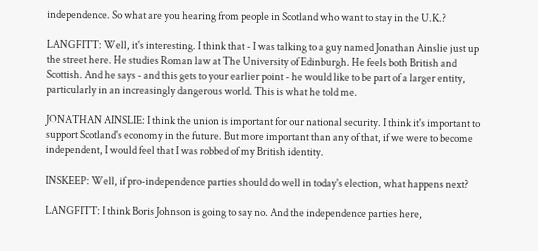independence. So what are you hearing from people in Scotland who want to stay in the U.K.?

LANGFITT: Well, it's interesting. I think that - I was talking to a guy named Jonathan Ainslie just up the street here. He studies Roman law at The University of Edinburgh. He feels both British and Scottish. And he says - and this gets to your earlier point - he would like to be part of a larger entity, particularly in an increasingly dangerous world. This is what he told me.

JONATHAN AINSLIE: I think the union is important for our national security. I think it's important to support Scotland's economy in the future. But more important than any of that, if we were to become independent, I would feel that I was robbed of my British identity.

INSKEEP: Well, if pro-independence parties should do well in today's election, what happens next?

LANGFITT: I think Boris Johnson is going to say no. And the independence parties here,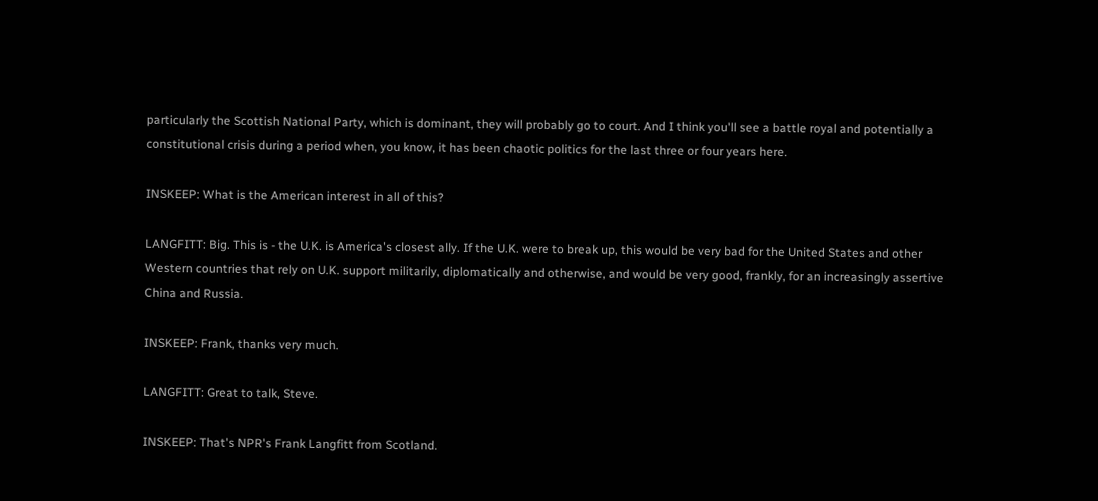particularly the Scottish National Party, which is dominant, they will probably go to court. And I think you'll see a battle royal and potentially a constitutional crisis during a period when, you know, it has been chaotic politics for the last three or four years here.

INSKEEP: What is the American interest in all of this?

LANGFITT: Big. This is - the U.K. is America's closest ally. If the U.K. were to break up, this would be very bad for the United States and other Western countries that rely on U.K. support militarily, diplomatically and otherwise, and would be very good, frankly, for an increasingly assertive China and Russia.

INSKEEP: Frank, thanks very much.

LANGFITT: Great to talk, Steve.

INSKEEP: That's NPR's Frank Langfitt from Scotland.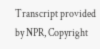Transcript provided by NPR, Copyright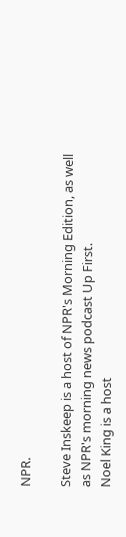NPR.

Steve Inskeep is a host of NPR's Morning Edition, as well as NPR's morning news podcast Up First.
Noel King is a host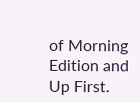of Morning Edition and Up First.